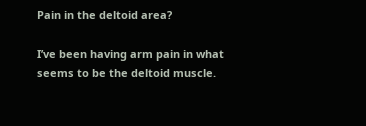Pain in the deltoid area?

I’ve been having arm pain in what seems to be the deltoid muscle.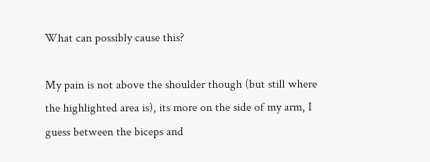What can possibly cause this?

My pain is not above the shoulder though (but still where the highlighted area is), its more on the side of my arm, I guess between the biceps and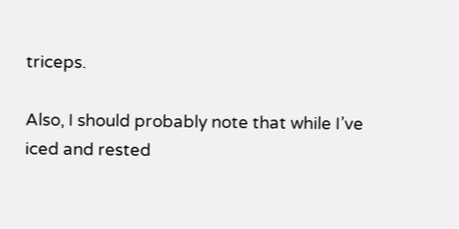triceps.

Also, I should probably note that while I’ve iced and rested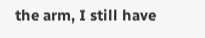the arm, I still have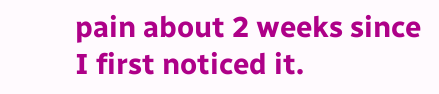pain about 2 weeks since I first noticed it.